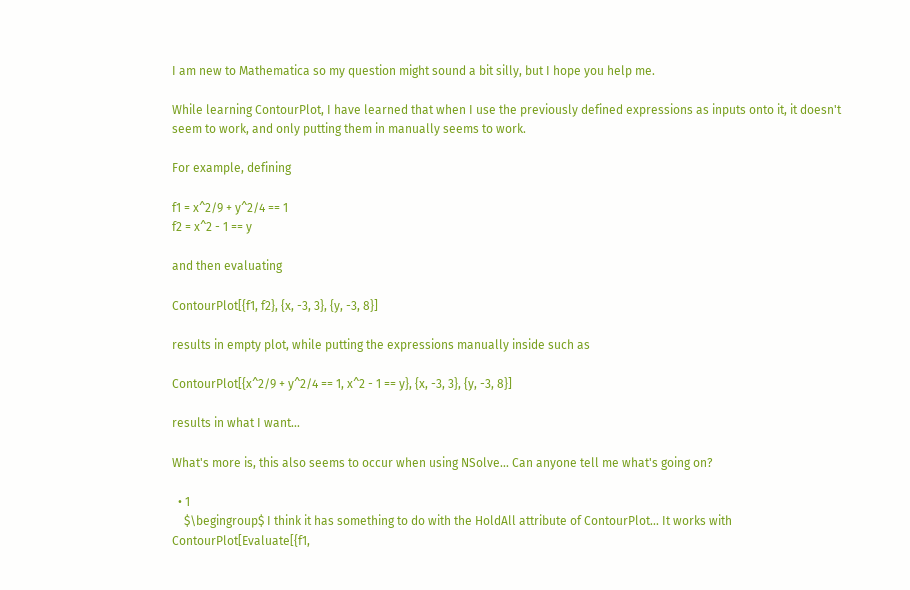I am new to Mathematica so my question might sound a bit silly, but I hope you help me.

While learning ContourPlot, I have learned that when I use the previously defined expressions as inputs onto it, it doesn't seem to work, and only putting them in manually seems to work.

For example, defining

f1 = x^2/9 + y^2/4 == 1
f2 = x^2 - 1 == y

and then evaluating

ContourPlot[{f1, f2}, {x, -3, 3}, {y, -3, 8}]

results in empty plot, while putting the expressions manually inside such as

ContourPlot[{x^2/9 + y^2/4 == 1, x^2 - 1 == y}, {x, -3, 3}, {y, -3, 8}]

results in what I want...

What's more is, this also seems to occur when using NSolve... Can anyone tell me what's going on?

  • 1
    $\begingroup$ I think it has something to do with the HoldAll attribute of ContourPlot... It works with ContourPlot[Evaluate[{f1,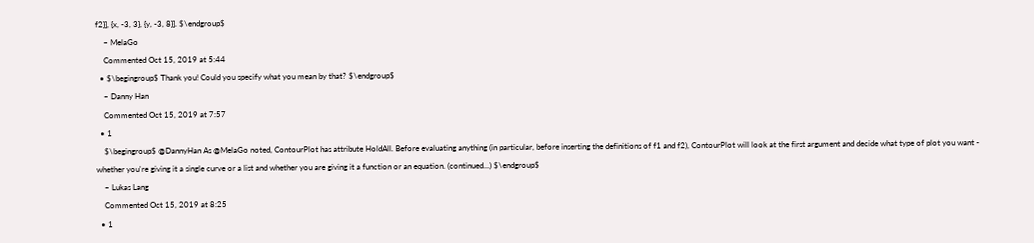f2}], {x, -3, 3}, {y, -3, 8}]. $\endgroup$
    – MelaGo
    Commented Oct 15, 2019 at 5:44
  • $\begingroup$ Thank you! Could you specify what you mean by that? $\endgroup$
    – Danny Han
    Commented Oct 15, 2019 at 7:57
  • 1
    $\begingroup$ @DannyHan As @MelaGo noted, ContourPlot has attribute HoldAll. Before evaluating anything (in particular, before inserting the definitions of f1 and f2), ContourPlot will look at the first argument and decide what type of plot you want - whether you're giving it a single curve or a list and whether you are giving it a function or an equation. (continued...) $\endgroup$
    – Lukas Lang
    Commented Oct 15, 2019 at 8:25
  • 1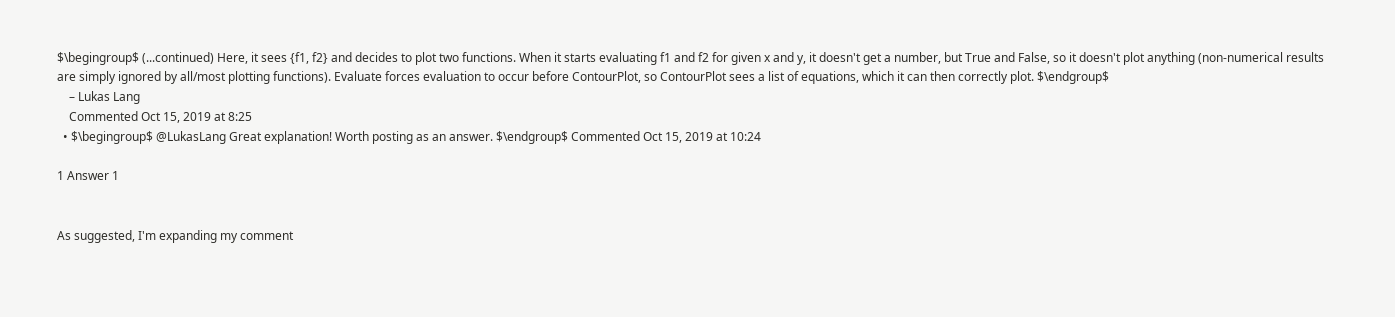$\begingroup$ (...continued) Here, it sees {f1, f2} and decides to plot two functions. When it starts evaluating f1 and f2 for given x and y, it doesn't get a number, but True and False, so it doesn't plot anything (non-numerical results are simply ignored by all/most plotting functions). Evaluate forces evaluation to occur before ContourPlot, so ContourPlot sees a list of equations, which it can then correctly plot. $\endgroup$
    – Lukas Lang
    Commented Oct 15, 2019 at 8:25
  • $\begingroup$ @LukasLang Great explanation! Worth posting as an answer. $\endgroup$ Commented Oct 15, 2019 at 10:24

1 Answer 1


As suggested, I'm expanding my comment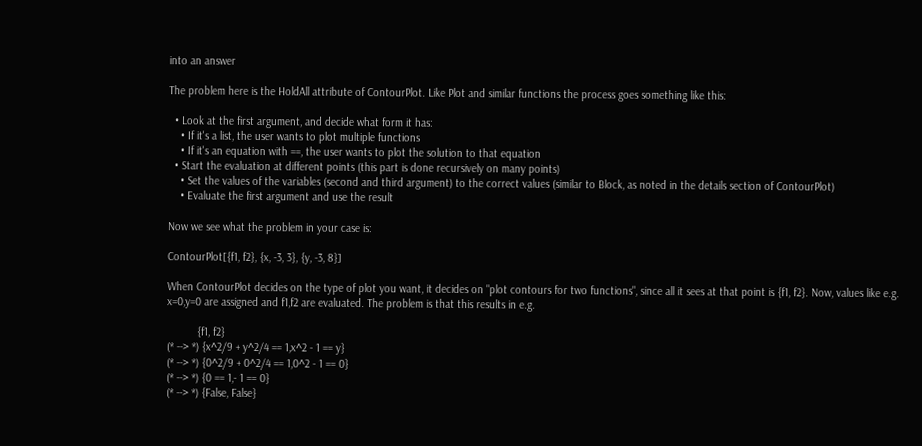into an answer

The problem here is the HoldAll attribute of ContourPlot. Like Plot and similar functions the process goes something like this:

  • Look at the first argument, and decide what form it has:
    • If it's a list, the user wants to plot multiple functions
    • If it's an equation with ==, the user wants to plot the solution to that equation
  • Start the evaluation at different points (this part is done recursively on many points)
    • Set the values of the variables (second and third argument) to the correct values (similar to Block, as noted in the details section of ContourPlot)
    • Evaluate the first argument and use the result

Now we see what the problem in your case is:

ContourPlot[{f1, f2}, {x, -3, 3}, {y, -3, 8}]

When ContourPlot decides on the type of plot you want, it decides on "plot contours for two functions", since all it sees at that point is {f1, f2}. Now, values like e.g. x=0,y=0 are assigned and f1,f2 are evaluated. The problem is that this results in e.g.

          {f1, f2}
(* --> *) {x^2/9 + y^2/4 == 1,x^2 - 1 == y}
(* --> *) {0^2/9 + 0^2/4 == 1,0^2 - 1 == 0}
(* --> *) {0 == 1,- 1 == 0}
(* --> *) {False, False}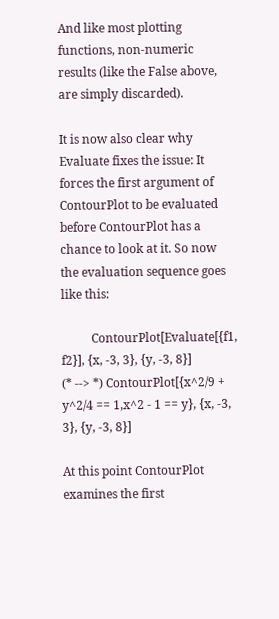And like most plotting functions, non-numeric results (like the False above, are simply discarded).

It is now also clear why Evaluate fixes the issue: It forces the first argument of ContourPlot to be evaluated before ContourPlot has a chance to look at it. So now the evaluation sequence goes like this:

          ContourPlot[Evaluate[{f1, f2}], {x, -3, 3}, {y, -3, 8}]
(* --> *) ContourPlot[{x^2/9 + y^2/4 == 1,x^2 - 1 == y}, {x, -3, 3}, {y, -3, 8}]

At this point ContourPlot examines the first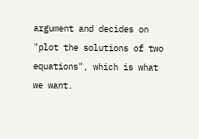argument and decides on "plot the solutions of two equations", which is what we want.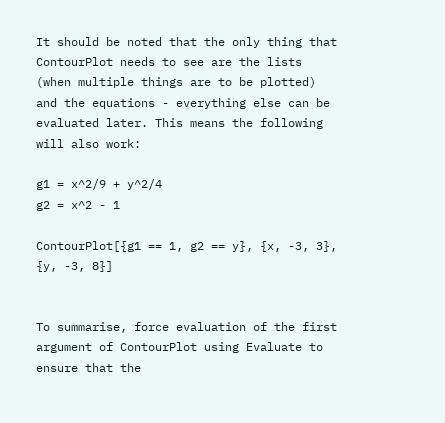It should be noted that the only thing that ContourPlot needs to see are the lists (when multiple things are to be plotted) and the equations - everything else can be evaluated later. This means the following will also work:

g1 = x^2/9 + y^2/4
g2 = x^2 - 1

ContourPlot[{g1 == 1, g2 == y}, {x, -3, 3}, {y, -3, 8}]


To summarise, force evaluation of the first argument of ContourPlot using Evaluate to ensure that the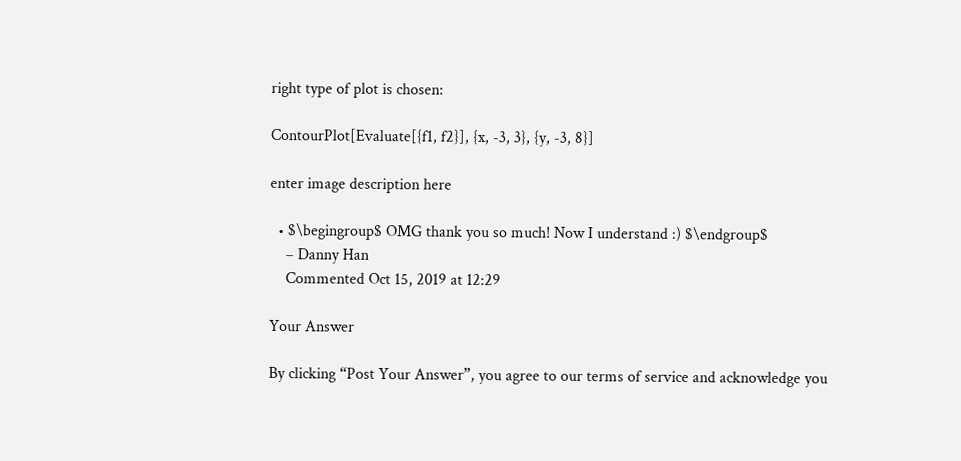right type of plot is chosen:

ContourPlot[Evaluate[{f1, f2}], {x, -3, 3}, {y, -3, 8}]

enter image description here

  • $\begingroup$ OMG thank you so much! Now I understand :) $\endgroup$
    – Danny Han
    Commented Oct 15, 2019 at 12:29

Your Answer

By clicking “Post Your Answer”, you agree to our terms of service and acknowledge you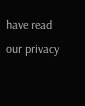have read our privacy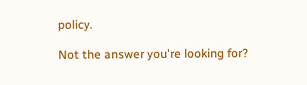policy.

Not the answer you're looking for?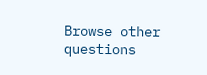Browse other questions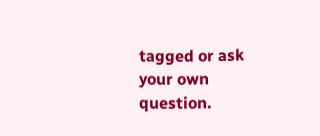tagged or ask your own question.